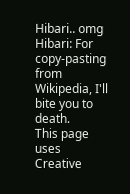Hibari.. omg
Hibari: For copy-pasting from Wikipedia, I'll bite you to death.
This page uses Creative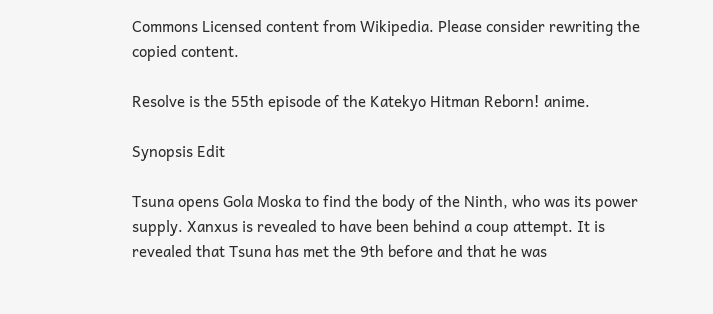Commons Licensed content from Wikipedia. Please consider rewriting the copied content.

Resolve is the 55th episode of the Katekyo Hitman Reborn! anime.

Synopsis Edit

Tsuna opens Gola Moska to find the body of the Ninth, who was its power supply. Xanxus is revealed to have been behind a coup attempt. It is revealed that Tsuna has met the 9th before and that he was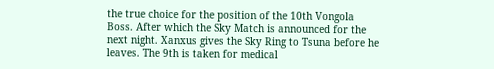the true choice for the position of the 10th Vongola Boss. After which the Sky Match is announced for the next night. Xanxus gives the Sky Ring to Tsuna before he leaves. The 9th is taken for medical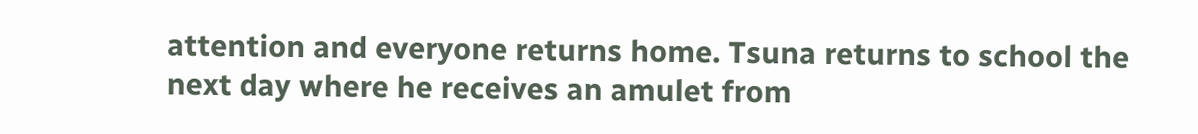attention and everyone returns home. Tsuna returns to school the next day where he receives an amulet from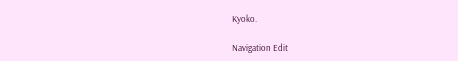Kyoko.

Navigation Edit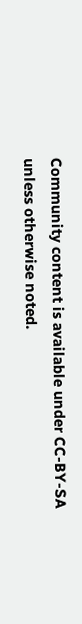Community content is available under CC-BY-SA unless otherwise noted.